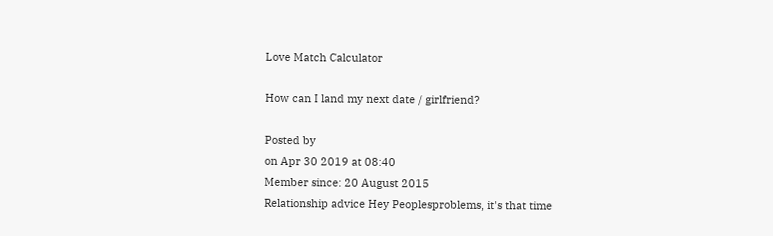Love Match Calculator

How can I land my next date / girlfriend?

Posted by
on Apr 30 2019 at 08:40
Member since: 20 August 2015
Relationship advice Hey Peoplesproblems, it's that time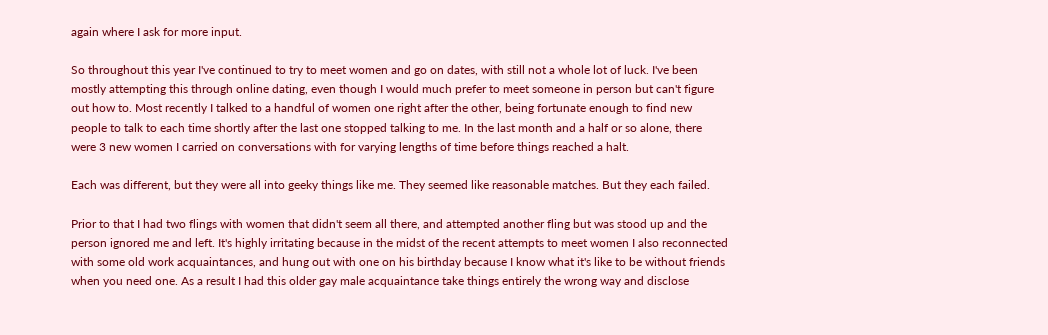again where I ask for more input.

So throughout this year I've continued to try to meet women and go on dates, with still not a whole lot of luck. I've been mostly attempting this through online dating, even though I would much prefer to meet someone in person but can't figure out how to. Most recently I talked to a handful of women one right after the other, being fortunate enough to find new people to talk to each time shortly after the last one stopped talking to me. In the last month and a half or so alone, there were 3 new women I carried on conversations with for varying lengths of time before things reached a halt.

Each was different, but they were all into geeky things like me. They seemed like reasonable matches. But they each failed.

Prior to that I had two flings with women that didn't seem all there, and attempted another fling but was stood up and the person ignored me and left. It's highly irritating because in the midst of the recent attempts to meet women I also reconnected with some old work acquaintances, and hung out with one on his birthday because I know what it's like to be without friends when you need one. As a result I had this older gay male acquaintance take things entirely the wrong way and disclose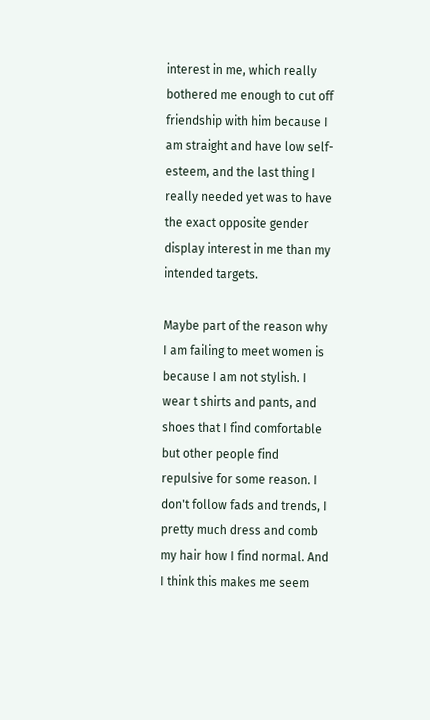interest in me, which really bothered me enough to cut off friendship with him because I am straight and have low self-esteem, and the last thing I really needed yet was to have the exact opposite gender display interest in me than my intended targets.

Maybe part of the reason why I am failing to meet women is because I am not stylish. I wear t shirts and pants, and shoes that I find comfortable but other people find repulsive for some reason. I don't follow fads and trends, I pretty much dress and comb my hair how I find normal. And I think this makes me seem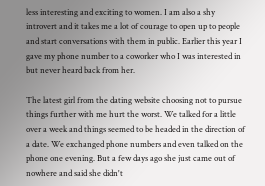less interesting and exciting to women. I am also a shy introvert and it takes me a lot of courage to open up to people and start conversations with them in public. Earlier this year I gave my phone number to a coworker who I was interested in but never heard back from her.

The latest girl from the dating website choosing not to pursue things further with me hurt the worst. We talked for a little over a week and things seemed to be headed in the direction of a date. We exchanged phone numbers and even talked on the phone one evening. But a few days ago she just came out of nowhere and said she didn't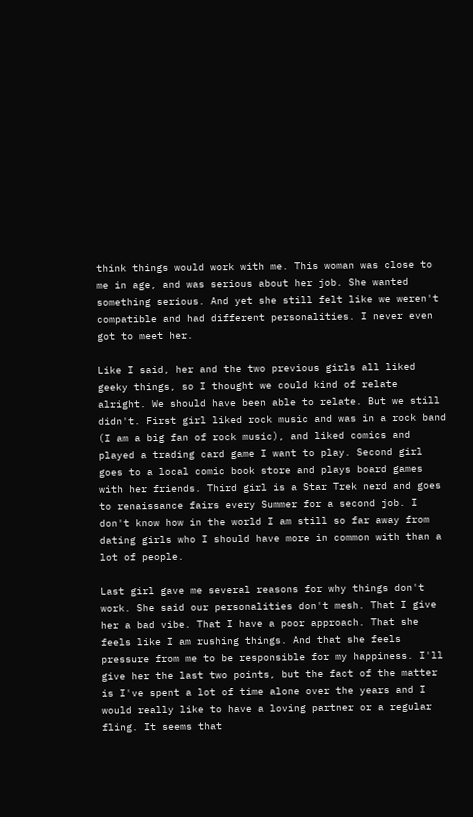think things would work with me. This woman was close to me in age, and was serious about her job. She wanted something serious. And yet she still felt like we weren't compatible and had different personalities. I never even got to meet her.

Like I said, her and the two previous girls all liked geeky things, so I thought we could kind of relate alright. We should have been able to relate. But we still didn't. First girl liked rock music and was in a rock band (I am a big fan of rock music), and liked comics and played a trading card game I want to play. Second girl goes to a local comic book store and plays board games with her friends. Third girl is a Star Trek nerd and goes to renaissance fairs every Summer for a second job. I don't know how in the world I am still so far away from dating girls who I should have more in common with than a lot of people.

Last girl gave me several reasons for why things don't work. She said our personalities don't mesh. That I give her a bad vibe. That I have a poor approach. That she feels like I am rushing things. And that she feels pressure from me to be responsible for my happiness. I'll give her the last two points, but the fact of the matter is I've spent a lot of time alone over the years and I would really like to have a loving partner or a regular fling. It seems that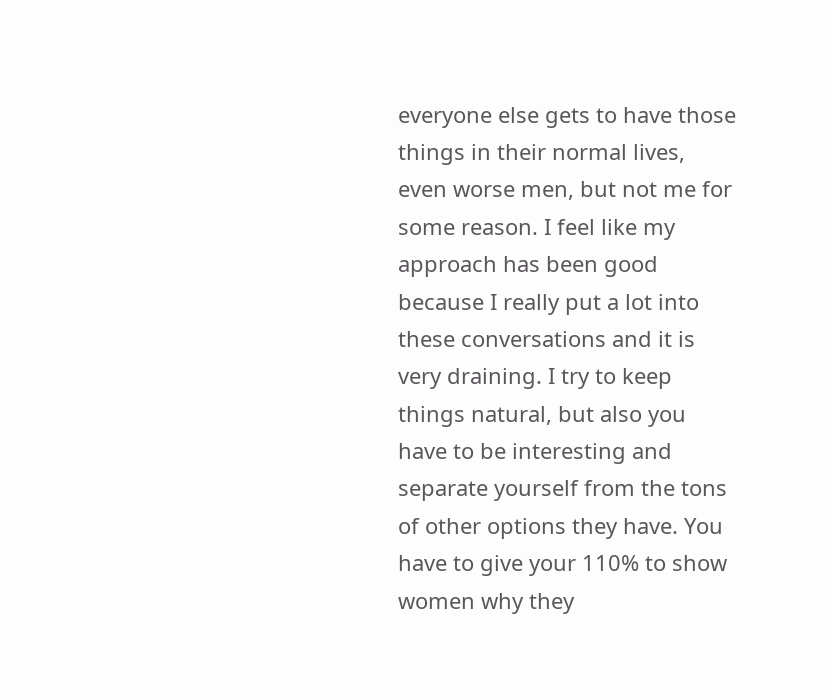everyone else gets to have those things in their normal lives, even worse men, but not me for some reason. I feel like my approach has been good because I really put a lot into these conversations and it is very draining. I try to keep things natural, but also you have to be interesting and separate yourself from the tons of other options they have. You have to give your 110% to show women why they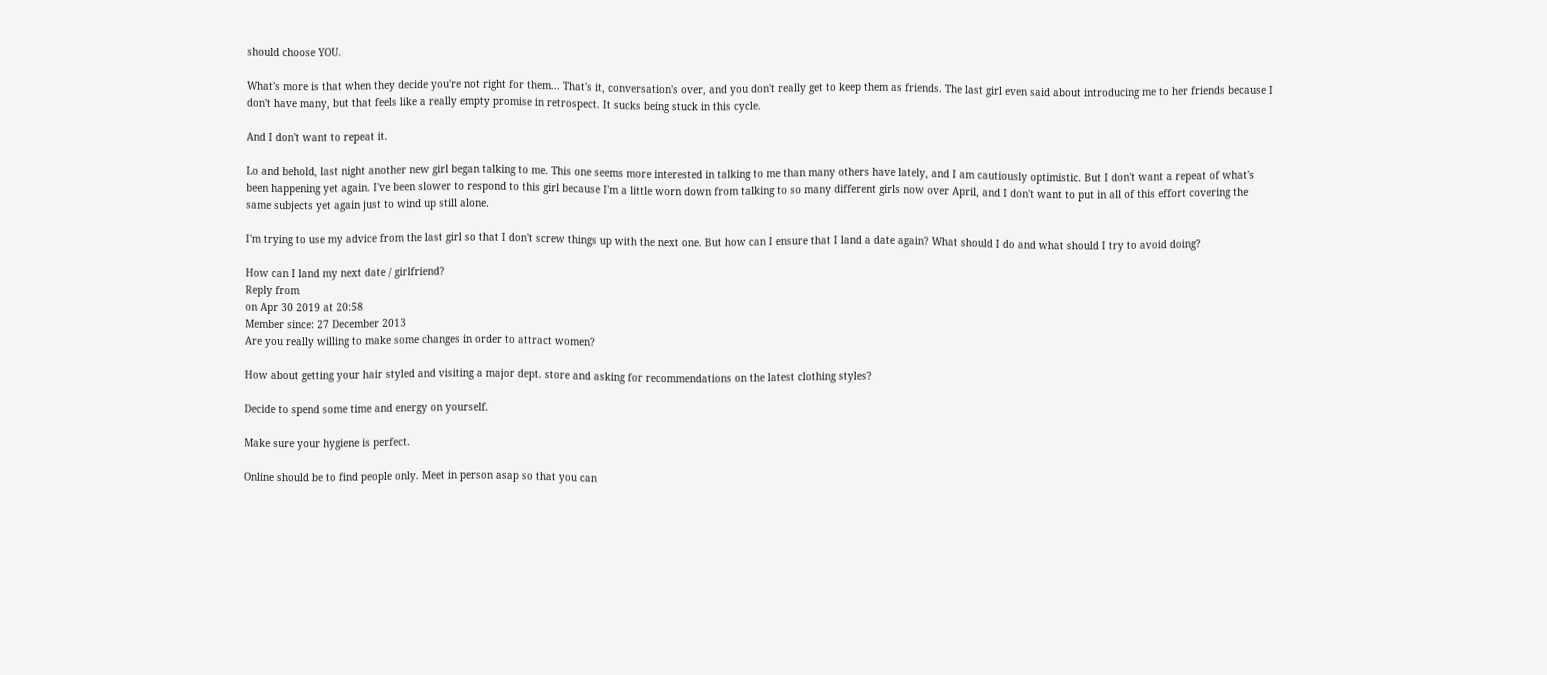should choose YOU.

What's more is that when they decide you're not right for them... That's it, conversation's over, and you don't really get to keep them as friends. The last girl even said about introducing me to her friends because I don't have many, but that feels like a really empty promise in retrospect. It sucks being stuck in this cycle.

And I don't want to repeat it.

Lo and behold, last night another new girl began talking to me. This one seems more interested in talking to me than many others have lately, and I am cautiously optimistic. But I don't want a repeat of what's been happening yet again. I've been slower to respond to this girl because I'm a little worn down from talking to so many different girls now over April, and I don't want to put in all of this effort covering the same subjects yet again just to wind up still alone.

I'm trying to use my advice from the last girl so that I don't screw things up with the next one. But how can I ensure that I land a date again? What should I do and what should I try to avoid doing?

How can I land my next date / girlfriend?
Reply from
on Apr 30 2019 at 20:58
Member since: 27 December 2013
Are you really willing to make some changes in order to attract women?

How about getting your hair styled and visiting a major dept. store and asking for recommendations on the latest clothing styles?

Decide to spend some time and energy on yourself.

Make sure your hygiene is perfect.

Online should be to find people only. Meet in person asap so that you can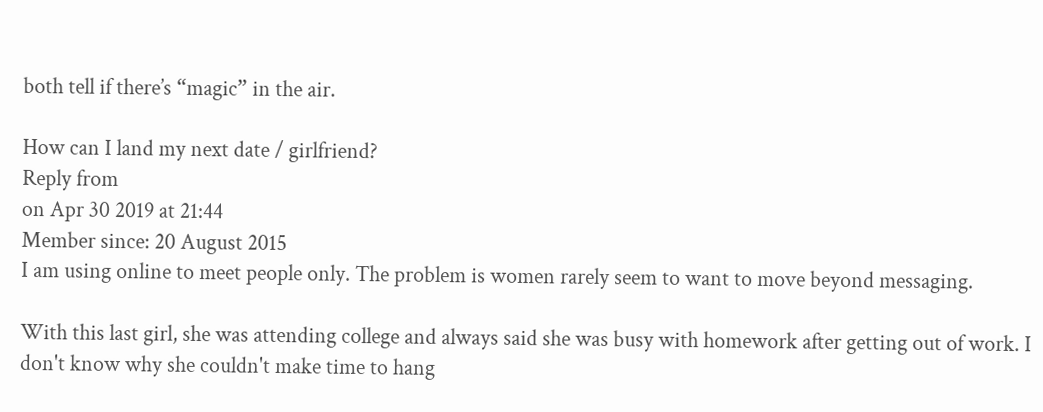both tell if there’s “magic” in the air.

How can I land my next date / girlfriend?
Reply from
on Apr 30 2019 at 21:44
Member since: 20 August 2015
I am using online to meet people only. The problem is women rarely seem to want to move beyond messaging.

With this last girl, she was attending college and always said she was busy with homework after getting out of work. I don't know why she couldn't make time to hang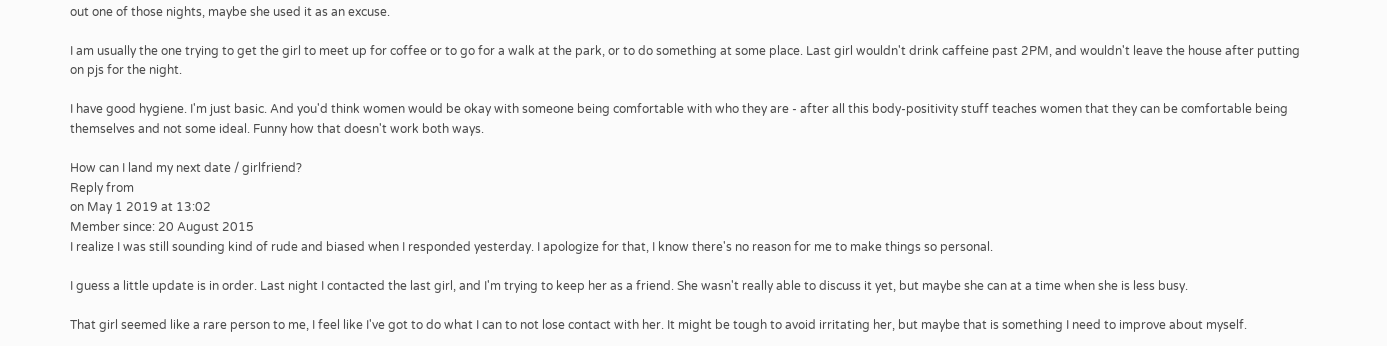out one of those nights, maybe she used it as an excuse.

I am usually the one trying to get the girl to meet up for coffee or to go for a walk at the park, or to do something at some place. Last girl wouldn't drink caffeine past 2PM, and wouldn't leave the house after putting on pjs for the night.

I have good hygiene. I'm just basic. And you'd think women would be okay with someone being comfortable with who they are - after all this body-positivity stuff teaches women that they can be comfortable being themselves and not some ideal. Funny how that doesn't work both ways.

How can I land my next date / girlfriend?
Reply from
on May 1 2019 at 13:02
Member since: 20 August 2015
I realize I was still sounding kind of rude and biased when I responded yesterday. I apologize for that, I know there's no reason for me to make things so personal.

I guess a little update is in order. Last night I contacted the last girl, and I'm trying to keep her as a friend. She wasn't really able to discuss it yet, but maybe she can at a time when she is less busy.

That girl seemed like a rare person to me, I feel like I've got to do what I can to not lose contact with her. It might be tough to avoid irritating her, but maybe that is something I need to improve about myself.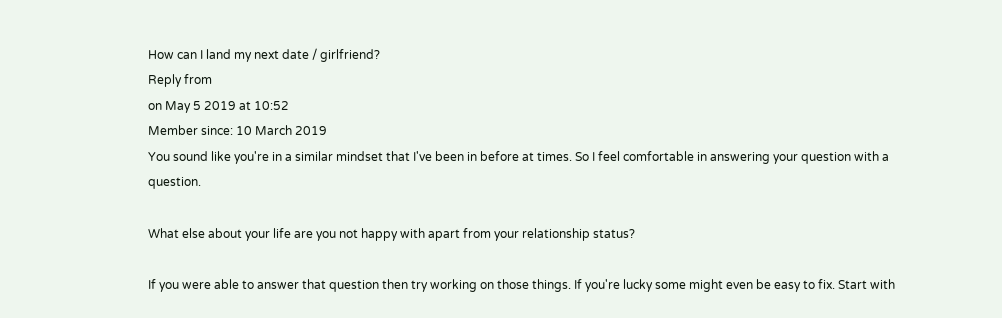How can I land my next date / girlfriend?
Reply from
on May 5 2019 at 10:52
Member since: 10 March 2019
You sound like you're in a similar mindset that I've been in before at times. So I feel comfortable in answering your question with a question.

What else about your life are you not happy with apart from your relationship status?

If you were able to answer that question then try working on those things. If you're lucky some might even be easy to fix. Start with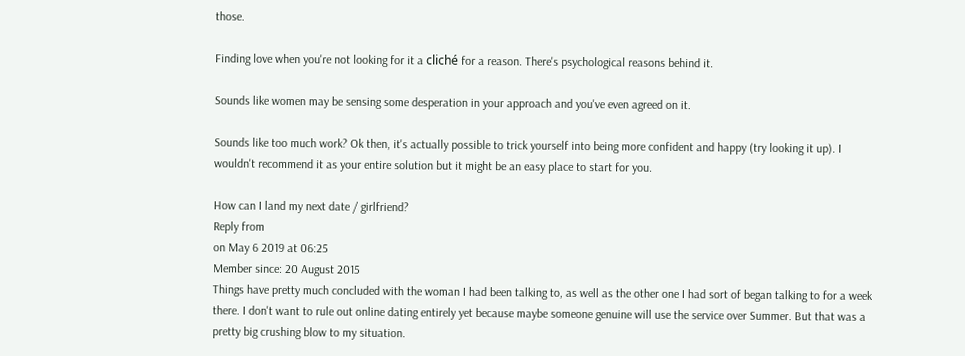those.

Finding love when you're not looking for it a cliché for a reason. There's psychological reasons behind it.

Sounds like women may be sensing some desperation in your approach and you've even agreed on it.

Sounds like too much work? Ok then, it's actually possible to trick yourself into being more confident and happy (try looking it up). I wouldn't recommend it as your entire solution but it might be an easy place to start for you.

How can I land my next date / girlfriend?
Reply from
on May 6 2019 at 06:25
Member since: 20 August 2015
Things have pretty much concluded with the woman I had been talking to, as well as the other one I had sort of began talking to for a week there. I don't want to rule out online dating entirely yet because maybe someone genuine will use the service over Summer. But that was a pretty big crushing blow to my situation.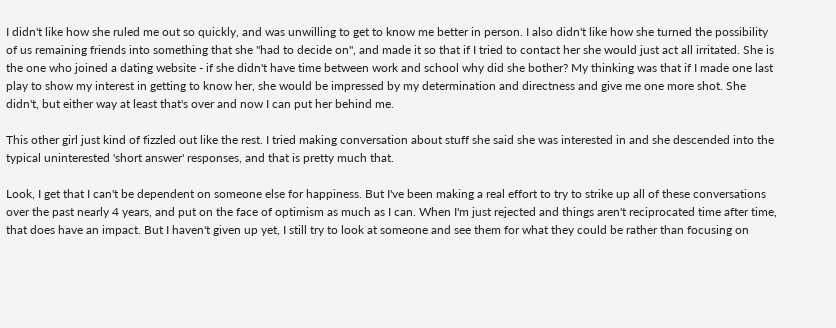I didn't like how she ruled me out so quickly, and was unwilling to get to know me better in person. I also didn't like how she turned the possibility of us remaining friends into something that she "had to decide on", and made it so that if I tried to contact her she would just act all irritated. She is the one who joined a dating website - if she didn't have time between work and school why did she bother? My thinking was that if I made one last play to show my interest in getting to know her, she would be impressed by my determination and directness and give me one more shot. She didn't, but either way at least that's over and now I can put her behind me.

This other girl just kind of fizzled out like the rest. I tried making conversation about stuff she said she was interested in and she descended into the typical uninterested 'short answer' responses, and that is pretty much that.

Look, I get that I can't be dependent on someone else for happiness. But I've been making a real effort to try to strike up all of these conversations over the past nearly 4 years, and put on the face of optimism as much as I can. When I'm just rejected and things aren't reciprocated time after time, that does have an impact. But I haven't given up yet, I still try to look at someone and see them for what they could be rather than focusing on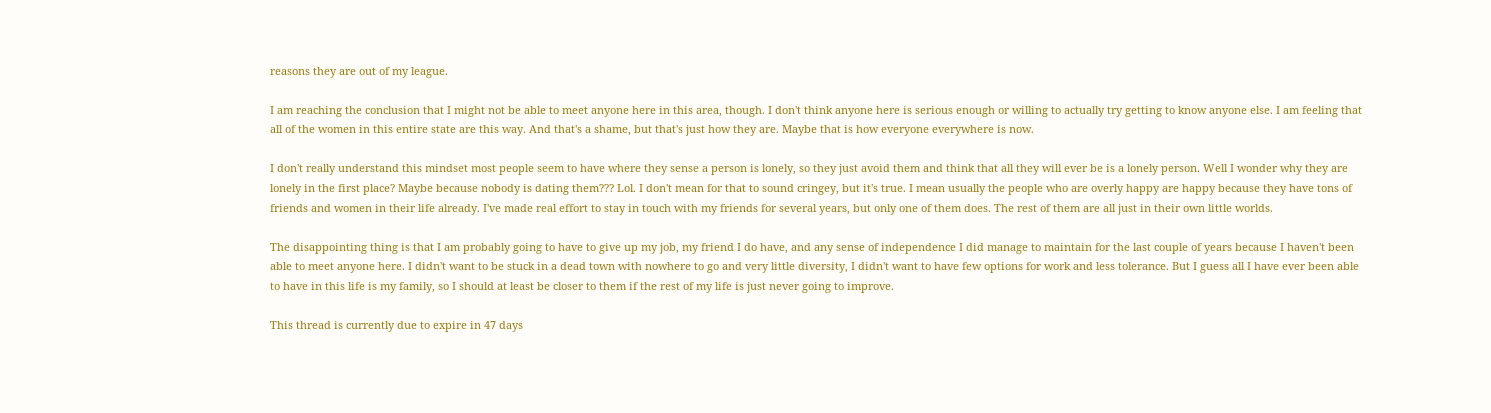reasons they are out of my league.

I am reaching the conclusion that I might not be able to meet anyone here in this area, though. I don't think anyone here is serious enough or willing to actually try getting to know anyone else. I am feeling that all of the women in this entire state are this way. And that's a shame, but that's just how they are. Maybe that is how everyone everywhere is now.

I don't really understand this mindset most people seem to have where they sense a person is lonely, so they just avoid them and think that all they will ever be is a lonely person. Well I wonder why they are lonely in the first place? Maybe because nobody is dating them??? Lol. I don't mean for that to sound cringey, but it's true. I mean usually the people who are overly happy are happy because they have tons of friends and women in their life already. I've made real effort to stay in touch with my friends for several years, but only one of them does. The rest of them are all just in their own little worlds.

The disappointing thing is that I am probably going to have to give up my job, my friend I do have, and any sense of independence I did manage to maintain for the last couple of years because I haven't been able to meet anyone here. I didn't want to be stuck in a dead town with nowhere to go and very little diversity, I didn't want to have few options for work and less tolerance. But I guess all I have ever been able to have in this life is my family, so I should at least be closer to them if the rest of my life is just never going to improve.

This thread is currently due to expire in 47 days